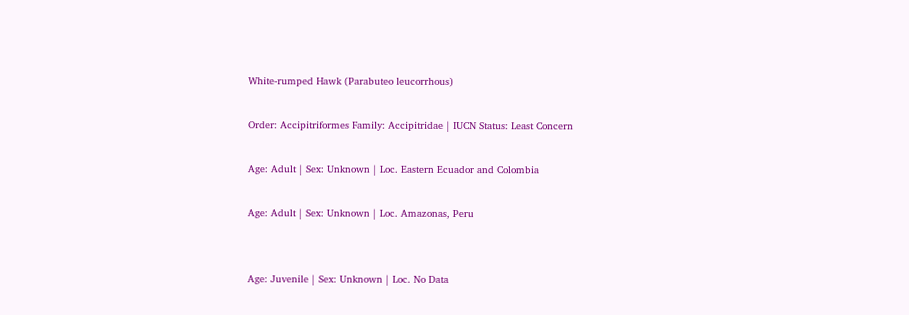White-rumped Hawk (Parabuteo leucorrhous)

Order: Accipitriformes Family: Accipitridae | IUCN Status: Least Concern

Age: Adult | Sex: Unknown | Loc. Eastern Ecuador and Colombia

Age: Adult | Sex: Unknown | Loc. Amazonas, Peru


Age: Juvenile | Sex: Unknown | Loc. No Data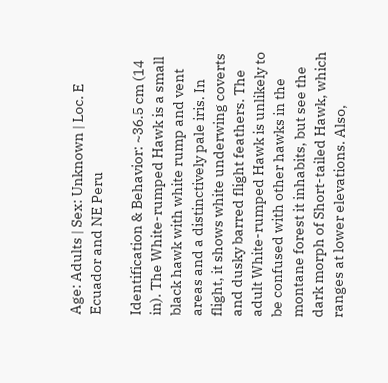Age: Adults | Sex: Unknown | Loc. E Ecuador and NE Peru

Identification & Behavior: ~36.5 cm (14 in). The White-rumped Hawk is a small black hawk with white rump and vent areas and a distinctively pale iris. In flight, it shows white underwing coverts and dusky barred flight feathers. The adult White-rumped Hawk is unlikely to be confused with other hawks in the montane forest it inhabits, but see the dark morph of Short-tailed Hawk, which ranges at lower elevations. Also,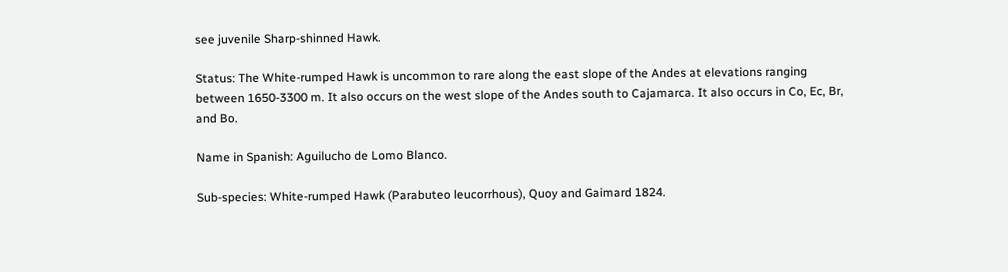see juvenile Sharp-shinned Hawk.

Status: The White-rumped Hawk is uncommon to rare along the east slope of the Andes at elevations ranging between 1650-3300 m. It also occurs on the west slope of the Andes south to Cajamarca. It also occurs in Co, Ec, Br, and Bo.

Name in Spanish: Aguilucho de Lomo Blanco.

Sub-species: White-rumped Hawk (Parabuteo leucorrhous), Quoy and Gaimard 1824.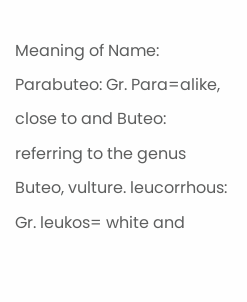Meaning of Name: Parabuteo: Gr. Para=alike, close to and Buteo: referring to the genus Buteo, vulture. leucorrhous: Gr. leukos= white and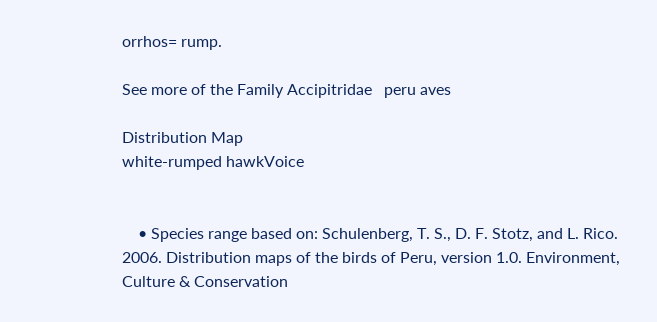orrhos= rump.

See more of the Family Accipitridae   peru aves

Distribution Map
white-rumped hawkVoice


    • Species range based on: Schulenberg, T. S., D. F. Stotz, and L. Rico. 2006. Distribution maps of the birds of Peru, version 1.0. Environment, Culture & Conservation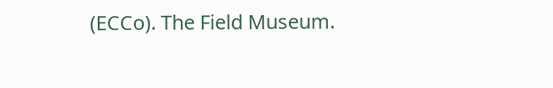(ECCo). The Field Museum.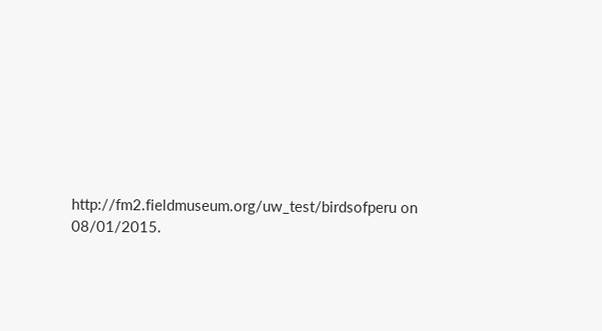http://fm2.fieldmuseum.org/uw_test/birdsofperu on 08/01/2015.